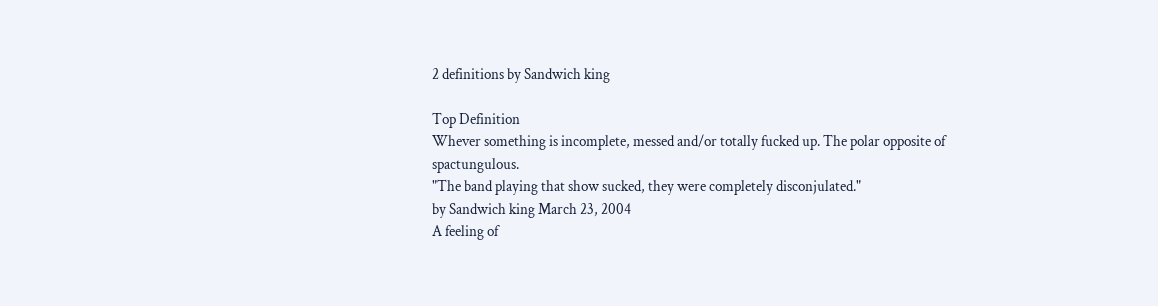2 definitions by Sandwich king

Top Definition
Whever something is incomplete, messed and/or totally fucked up. The polar opposite of spactungulous.
"The band playing that show sucked, they were completely disconjulated."
by Sandwich king March 23, 2004
A feeling of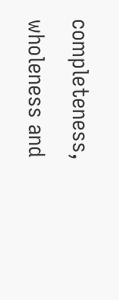completeness, wholeness and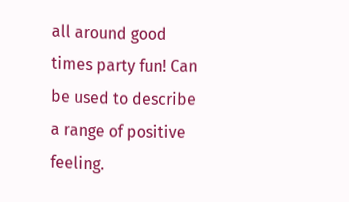all around good times party fun! Can be used to describe a range of positive feeling.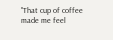"That cup of coffee made me feel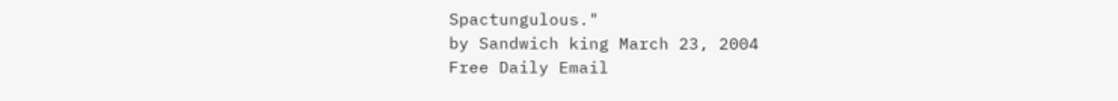Spactungulous."
by Sandwich king March 23, 2004
Free Daily Email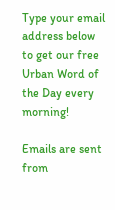Type your email address below to get our free Urban Word of the Day every morning!

Emails are sent from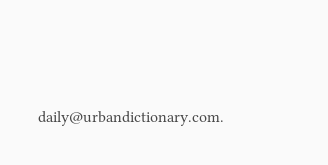daily@urbandictionary.com.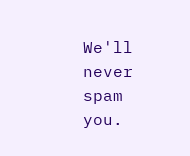We'll never spam you.